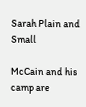Sarah Plain and Small

McCain and his camp are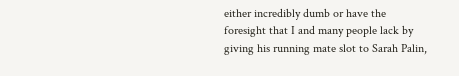either incredibly dumb or have the foresight that I and many people lack by giving his running mate slot to Sarah Palin,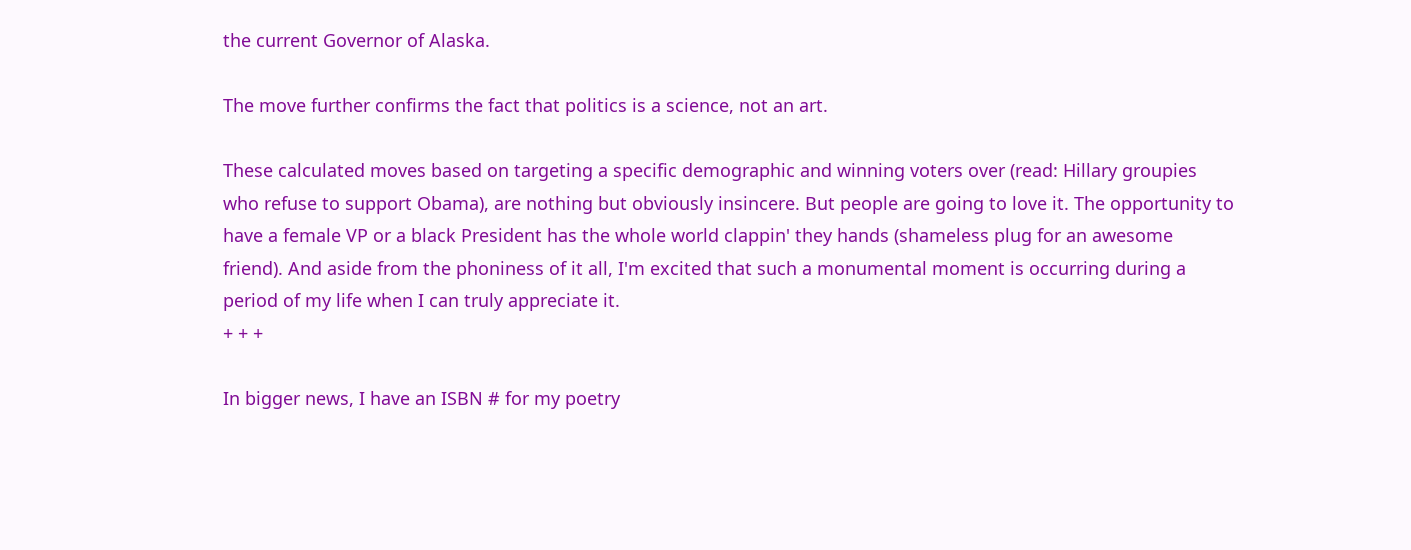the current Governor of Alaska.

The move further confirms the fact that politics is a science, not an art.

These calculated moves based on targeting a specific demographic and winning voters over (read: Hillary groupies who refuse to support Obama), are nothing but obviously insincere. But people are going to love it. The opportunity to have a female VP or a black President has the whole world clappin' they hands (shameless plug for an awesome friend). And aside from the phoniness of it all, I'm excited that such a monumental moment is occurring during a period of my life when I can truly appreciate it.
+ + +

In bigger news, I have an ISBN # for my poetry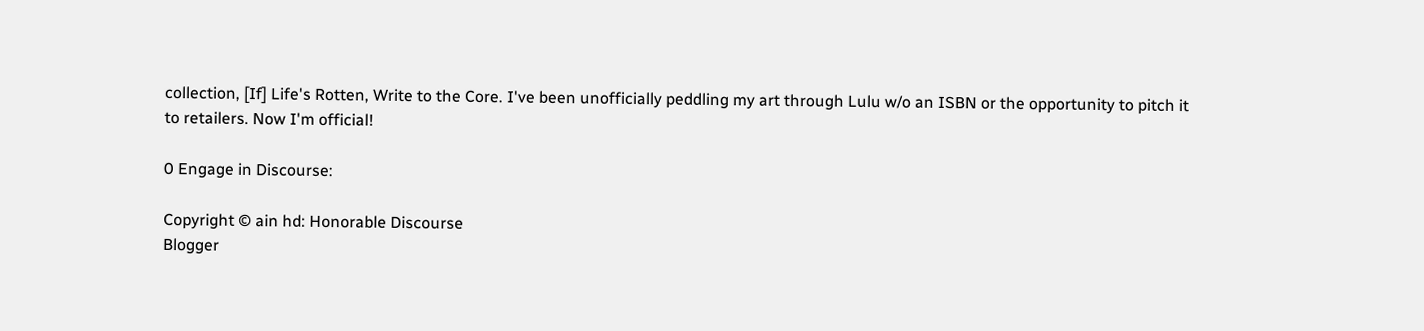collection, [If] Life's Rotten, Write to the Core. I've been unofficially peddling my art through Lulu w/o an ISBN or the opportunity to pitch it to retailers. Now I'm official!

0 Engage in Discourse:

Copyright © ain hd: Honorable Discourse
Blogger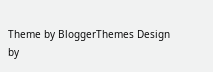Theme by BloggerThemes Design by